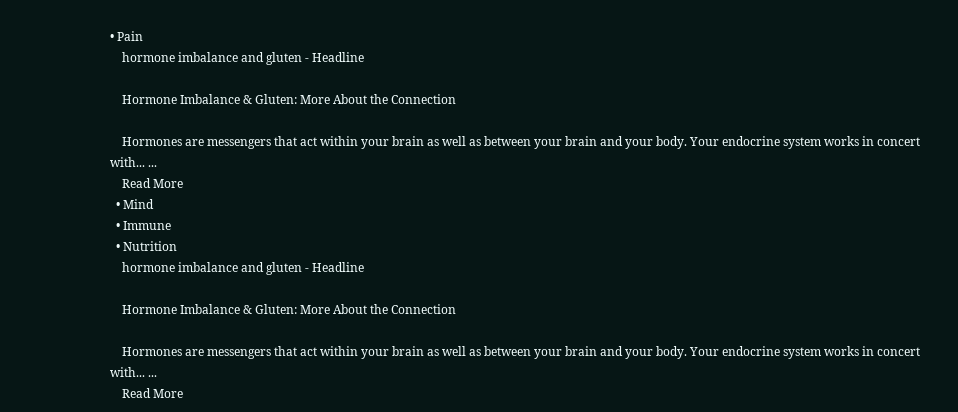• Pain
    hormone imbalance and gluten - Headline

    Hormone Imbalance & Gluten: More About the Connection

    Hormones are messengers that act within your brain as well as between your brain and your body. Your endocrine system works in concert with... ...
    Read More
  • Mind
  • Immune
  • Nutrition
    hormone imbalance and gluten - Headline

    Hormone Imbalance & Gluten: More About the Connection

    Hormones are messengers that act within your brain as well as between your brain and your body. Your endocrine system works in concert with... ...
    Read More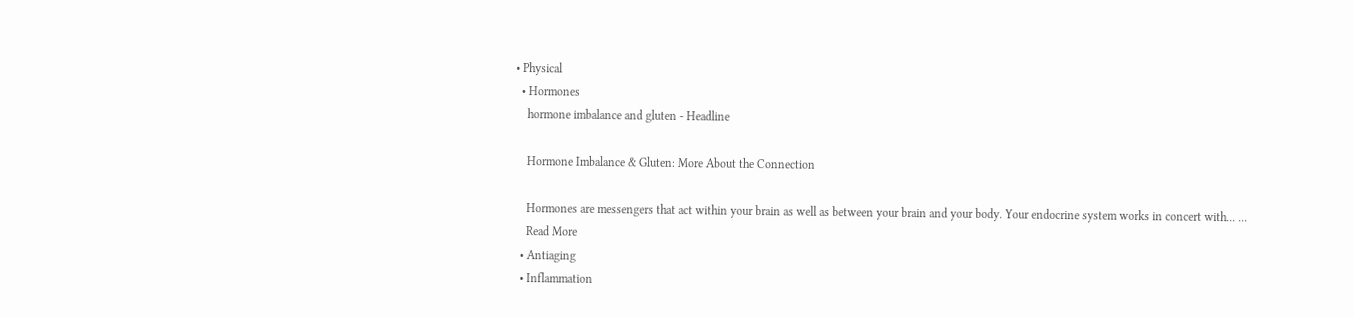• Physical
  • Hormones
    hormone imbalance and gluten - Headline

    Hormone Imbalance & Gluten: More About the Connection

    Hormones are messengers that act within your brain as well as between your brain and your body. Your endocrine system works in concert with... ...
    Read More
  • Antiaging
  • Inflammation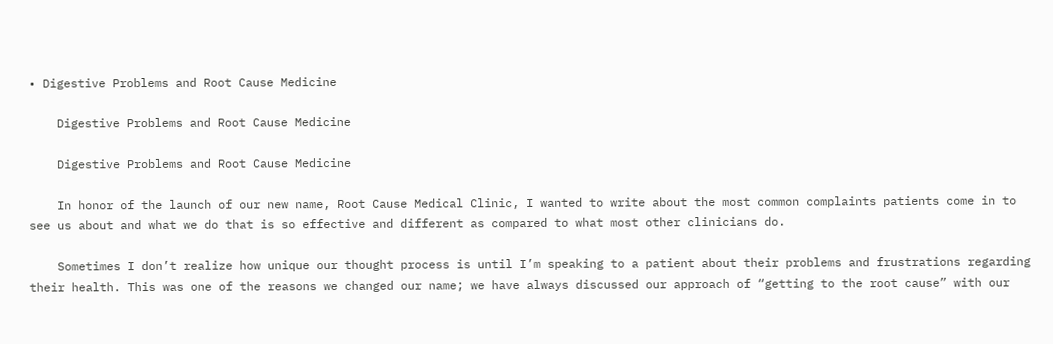• Digestive Problems and Root Cause Medicine

    Digestive Problems and Root Cause Medicine

    Digestive Problems and Root Cause Medicine

    In honor of the launch of our new name, Root Cause Medical Clinic, I wanted to write about the most common complaints patients come in to see us about and what we do that is so effective and different as compared to what most other clinicians do.

    Sometimes I don’t realize how unique our thought process is until I’m speaking to a patient about their problems and frustrations regarding their health. This was one of the reasons we changed our name; we have always discussed our approach of “getting to the root cause” with our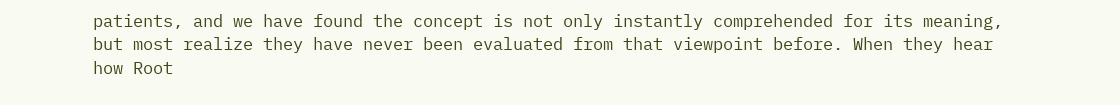patients, and we have found the concept is not only instantly comprehended for its meaning, but most realize they have never been evaluated from that viewpoint before. When they hear how Root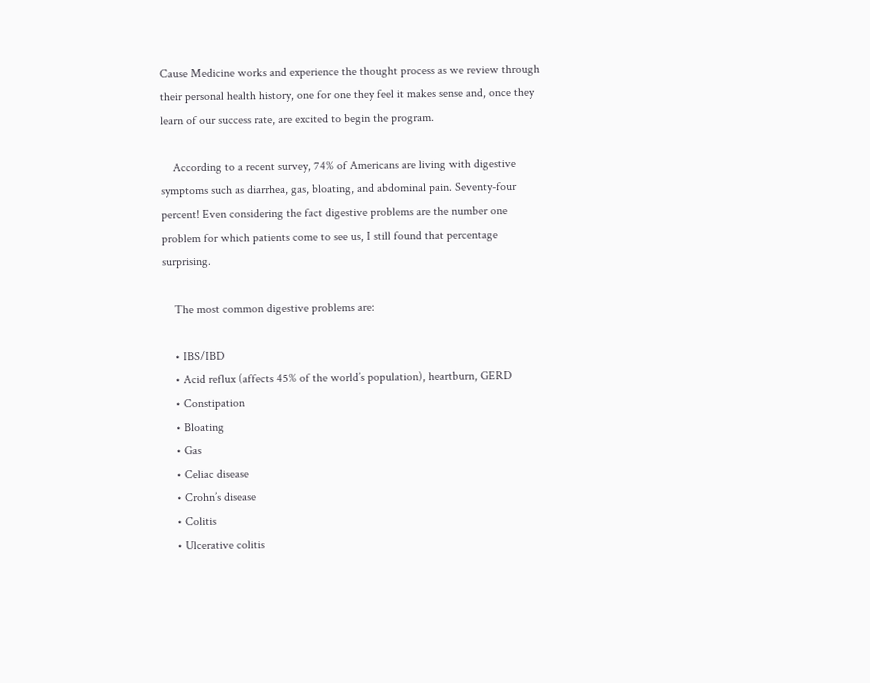Cause Medicine works and experience the thought process as we review through their personal health history, one for one they feel it makes sense and, once they learn of our success rate, are excited to begin the program.

    According to a recent survey, 74% of Americans are living with digestive symptoms such as diarrhea, gas, bloating, and abdominal pain. Seventy-four percent! Even considering the fact digestive problems are the number one problem for which patients come to see us, I still found that percentage surprising.

    The most common digestive problems are:

    • IBS/IBD
    • Acid reflux (affects 45% of the world’s population), heartburn, GERD
    • Constipation
    • Bloating
    • Gas
    • Celiac disease
    • Crohn’s disease
    • Colitis
    • Ulcerative colitis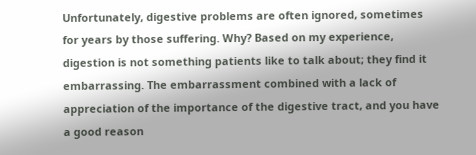Unfortunately, digestive problems are often ignored, sometimes for years by those suffering. Why? Based on my experience, digestion is not something patients like to talk about; they find it embarrassing. The embarrassment combined with a lack of appreciation of the importance of the digestive tract, and you have a good reason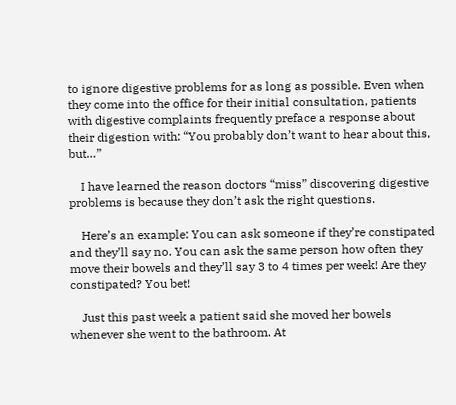to ignore digestive problems for as long as possible. Even when they come into the office for their initial consultation, patients with digestive complaints frequently preface a response about their digestion with: “You probably don’t want to hear about this, but…”

    I have learned the reason doctors “miss” discovering digestive problems is because they don’t ask the right questions.

    Here’s an example: You can ask someone if they’re constipated and they’ll say no. You can ask the same person how often they move their bowels and they’ll say 3 to 4 times per week! Are they constipated? You bet!

    Just this past week a patient said she moved her bowels whenever she went to the bathroom. At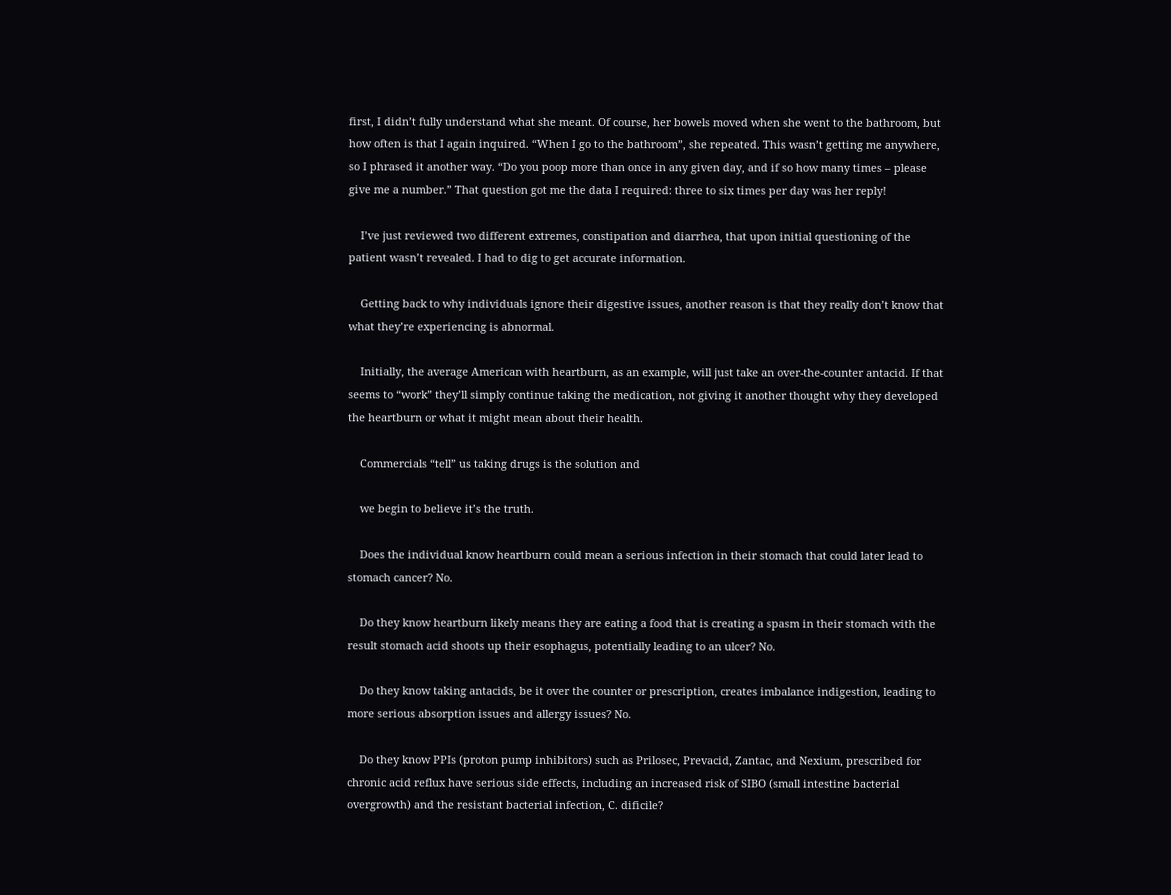first, I didn’t fully understand what she meant. Of course, her bowels moved when she went to the bathroom, but how often is that I again inquired. “When I go to the bathroom”, she repeated. This wasn’t getting me anywhere, so I phrased it another way. “Do you poop more than once in any given day, and if so how many times – please give me a number.” That question got me the data I required: three to six times per day was her reply!

    I’ve just reviewed two different extremes, constipation and diarrhea, that upon initial questioning of the patient wasn’t revealed. I had to dig to get accurate information.

    Getting back to why individuals ignore their digestive issues, another reason is that they really don’t know that what they’re experiencing is abnormal.

    Initially, the average American with heartburn, as an example, will just take an over-the-counter antacid. If that seems to “work” they’ll simply continue taking the medication, not giving it another thought why they developed the heartburn or what it might mean about their health.

    Commercials “tell” us taking drugs is the solution and

    we begin to believe it’s the truth.

    Does the individual know heartburn could mean a serious infection in their stomach that could later lead to stomach cancer? No.

    Do they know heartburn likely means they are eating a food that is creating a spasm in their stomach with the result stomach acid shoots up their esophagus, potentially leading to an ulcer? No.

    Do they know taking antacids, be it over the counter or prescription, creates imbalance indigestion, leading to more serious absorption issues and allergy issues? No.

    Do they know PPIs (proton pump inhibitors) such as Prilosec, Prevacid, Zantac, and Nexium, prescribed for chronic acid reflux have serious side effects, including an increased risk of SIBO (small intestine bacterial overgrowth) and the resistant bacterial infection, C. dificile?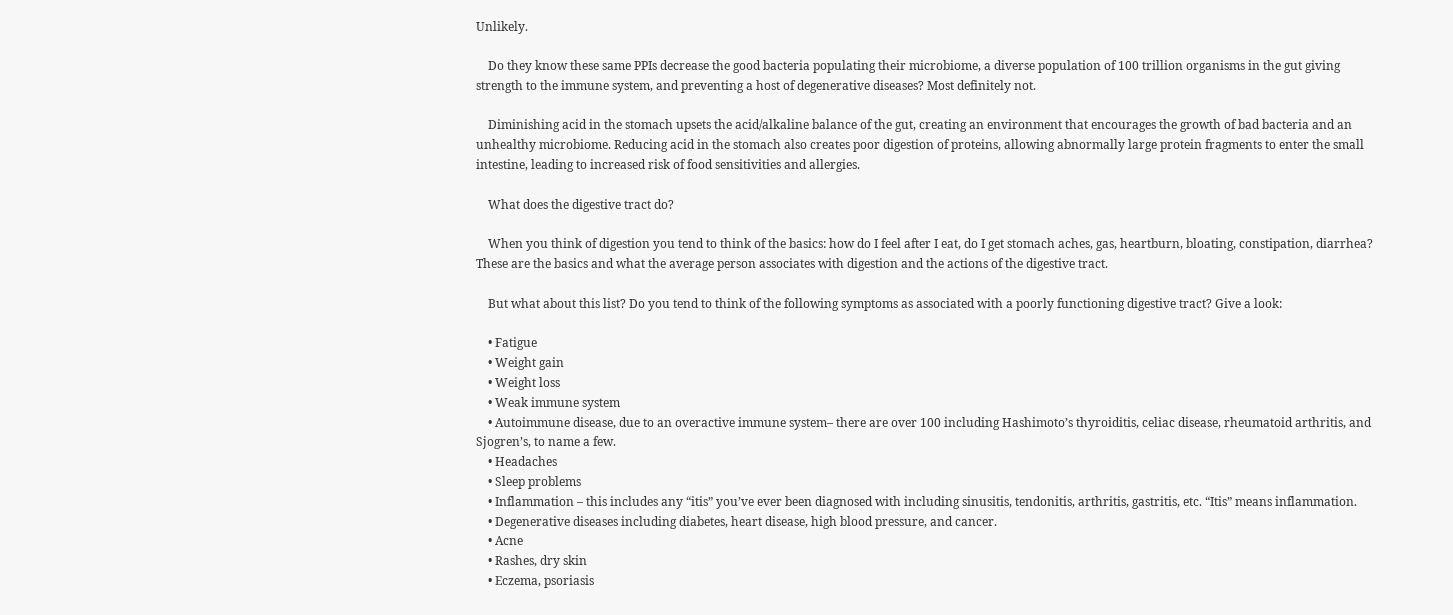Unlikely.

    Do they know these same PPIs decrease the good bacteria populating their microbiome, a diverse population of 100 trillion organisms in the gut giving strength to the immune system, and preventing a host of degenerative diseases? Most definitely not.

    Diminishing acid in the stomach upsets the acid/alkaline balance of the gut, creating an environment that encourages the growth of bad bacteria and an unhealthy microbiome. Reducing acid in the stomach also creates poor digestion of proteins, allowing abnormally large protein fragments to enter the small intestine, leading to increased risk of food sensitivities and allergies.

    What does the digestive tract do?

    When you think of digestion you tend to think of the basics: how do I feel after I eat, do I get stomach aches, gas, heartburn, bloating, constipation, diarrhea? These are the basics and what the average person associates with digestion and the actions of the digestive tract.

    But what about this list? Do you tend to think of the following symptoms as associated with a poorly functioning digestive tract? Give a look:

    • Fatigue
    • Weight gain
    • Weight loss
    • Weak immune system
    • Autoimmune disease, due to an overactive immune system– there are over 100 including Hashimoto’s thyroiditis, celiac disease, rheumatoid arthritis, and Sjogren’s, to name a few.
    • Headaches
    • Sleep problems
    • Inflammation – this includes any “itis” you’ve ever been diagnosed with including sinusitis, tendonitis, arthritis, gastritis, etc. “Itis” means inflammation.
    • Degenerative diseases including diabetes, heart disease, high blood pressure, and cancer.
    • Acne
    • Rashes, dry skin
    • Eczema, psoriasis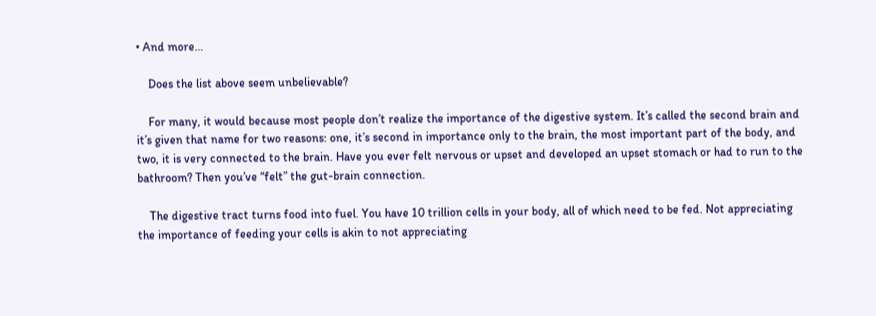• And more…

    Does the list above seem unbelievable?

    For many, it would because most people don’t realize the importance of the digestive system. It’s called the second brain and it’s given that name for two reasons: one, it’s second in importance only to the brain, the most important part of the body, and two, it is very connected to the brain. Have you ever felt nervous or upset and developed an upset stomach or had to run to the bathroom? Then you’ve “felt” the gut-brain connection.

    The digestive tract turns food into fuel. You have 10 trillion cells in your body, all of which need to be fed. Not appreciating the importance of feeding your cells is akin to not appreciating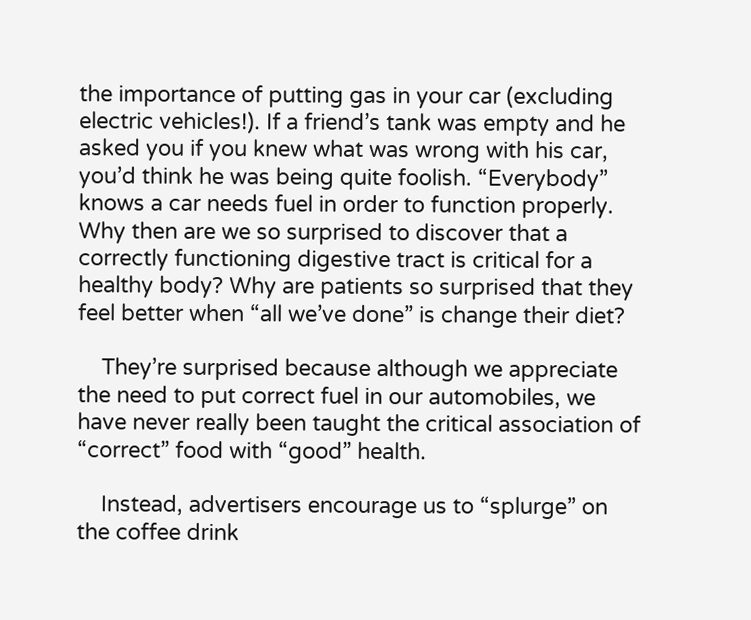the importance of putting gas in your car (excluding electric vehicles!). If a friend’s tank was empty and he asked you if you knew what was wrong with his car, you’d think he was being quite foolish. “Everybody” knows a car needs fuel in order to function properly. Why then are we so surprised to discover that a correctly functioning digestive tract is critical for a healthy body? Why are patients so surprised that they feel better when “all we’ve done” is change their diet?

    They’re surprised because although we appreciate the need to put correct fuel in our automobiles, we have never really been taught the critical association of “correct” food with “good” health.

    Instead, advertisers encourage us to “splurge” on the coffee drink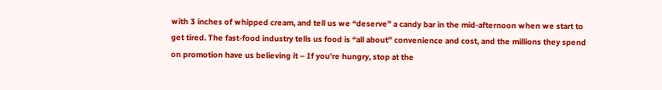with 3 inches of whipped cream, and tell us we “deserve” a candy bar in the mid-afternoon when we start to get tired. The fast-food industry tells us food is “all about” convenience and cost, and the millions they spend on promotion have us believing it – If you’re hungry, stop at the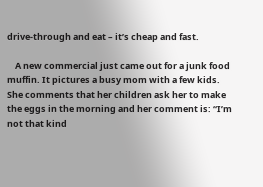drive-through and eat – it’s cheap and fast.

    A new commercial just came out for a junk food muffin. It pictures a busy mom with a few kids. She comments that her children ask her to make the eggs in the morning and her comment is: “I’m not that kind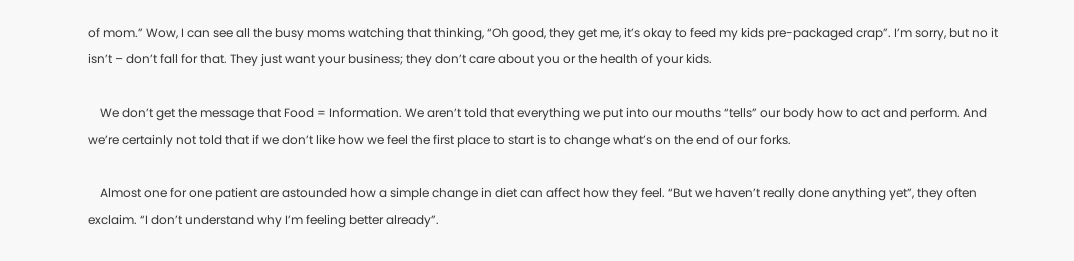of mom.” Wow, I can see all the busy moms watching that thinking, “Oh good, they get me, it’s okay to feed my kids pre-packaged crap”. I’m sorry, but no it isn’t – don’t fall for that. They just want your business; they don’t care about you or the health of your kids.

    We don’t get the message that Food = Information. We aren’t told that everything we put into our mouths “tells” our body how to act and perform. And we’re certainly not told that if we don’t like how we feel the first place to start is to change what’s on the end of our forks.

    Almost one for one patient are astounded how a simple change in diet can affect how they feel. “But we haven’t really done anything yet”, they often exclaim. “I don’t understand why I’m feeling better already”.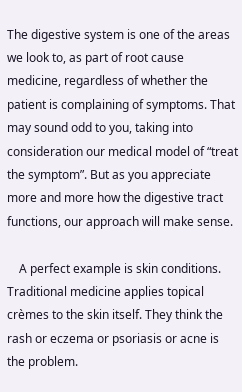The digestive system is one of the areas we look to, as part of root cause medicine, regardless of whether the patient is complaining of symptoms. That may sound odd to you, taking into consideration our medical model of “treat the symptom”. But as you appreciate more and more how the digestive tract functions, our approach will make sense.

    A perfect example is skin conditions. Traditional medicine applies topical crèmes to the skin itself. They think the rash or eczema or psoriasis or acne is the problem.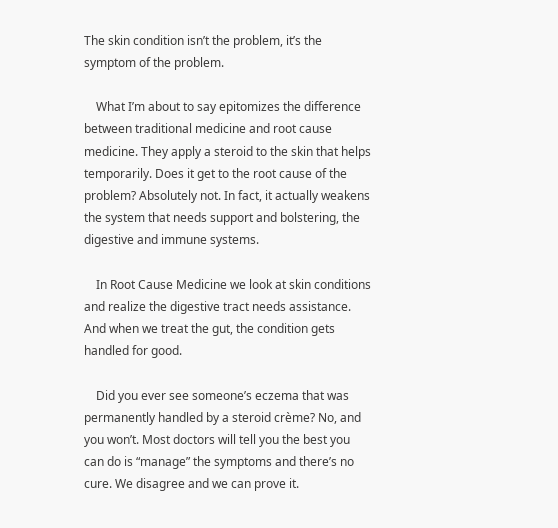The skin condition isn’t the problem, it’s the symptom of the problem.

    What I’m about to say epitomizes the difference between traditional medicine and root cause medicine. They apply a steroid to the skin that helps temporarily. Does it get to the root cause of the problem? Absolutely not. In fact, it actually weakens the system that needs support and bolstering, the digestive and immune systems.

    In Root Cause Medicine we look at skin conditions and realize the digestive tract needs assistance. And when we treat the gut, the condition gets handled for good.

    Did you ever see someone’s eczema that was permanently handled by a steroid crème? No, and you won’t. Most doctors will tell you the best you can do is “manage” the symptoms and there’s no cure. We disagree and we can prove it.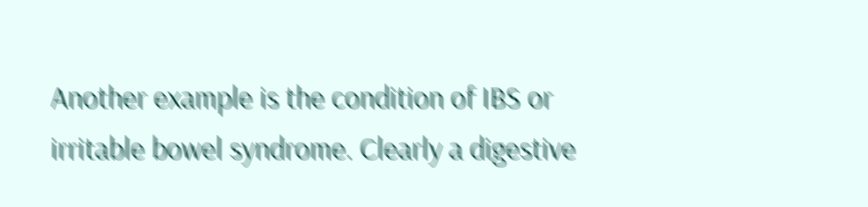Another example is the condition of IBS or irritable bowel syndrome. Clearly a digestive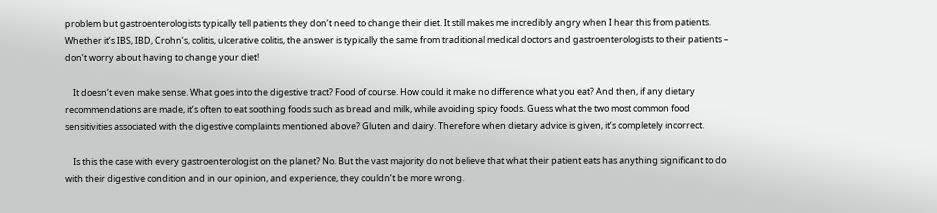problem but gastroenterologists typically tell patients they don’t need to change their diet. It still makes me incredibly angry when I hear this from patients. Whether it’s IBS, IBD, Crohn’s, colitis, ulcerative colitis, the answer is typically the same from traditional medical doctors and gastroenterologists to their patients – don’t worry about having to change your diet!

    It doesn’t even make sense. What goes into the digestive tract? Food of course. How could it make no difference what you eat? And then, if any dietary recommendations are made, it’s often to eat soothing foods such as bread and milk, while avoiding spicy foods. Guess what the two most common food sensitivities associated with the digestive complaints mentioned above? Gluten and dairy. Therefore when dietary advice is given, it’s completely incorrect.

    Is this the case with every gastroenterologist on the planet? No. But the vast majority do not believe that what their patient eats has anything significant to do with their digestive condition and in our opinion, and experience, they couldn’t be more wrong.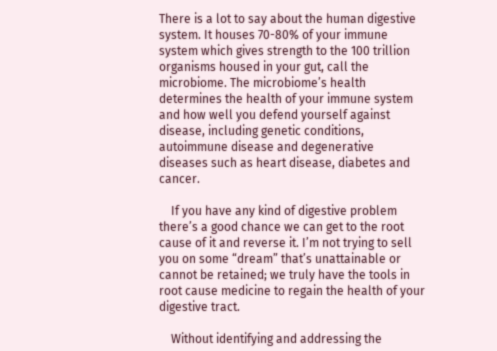There is a lot to say about the human digestive system. It houses 70-80% of your immune system which gives strength to the 100 trillion organisms housed in your gut, call the microbiome. The microbiome’s health determines the health of your immune system and how well you defend yourself against disease, including genetic conditions, autoimmune disease and degenerative diseases such as heart disease, diabetes and cancer.

    If you have any kind of digestive problem there’s a good chance we can get to the root cause of it and reverse it. I’m not trying to sell you on some “dream” that’s unattainable or cannot be retained; we truly have the tools in root cause medicine to regain the health of your digestive tract.

    Without identifying and addressing the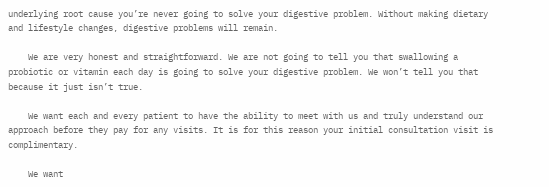underlying root cause you’re never going to solve your digestive problem. Without making dietary and lifestyle changes, digestive problems will remain.

    We are very honest and straightforward. We are not going to tell you that swallowing a probiotic or vitamin each day is going to solve your digestive problem. We won’t tell you that because it just isn’t true.

    We want each and every patient to have the ability to meet with us and truly understand our approach before they pay for any visits. It is for this reason your initial consultation visit is complimentary.

    We want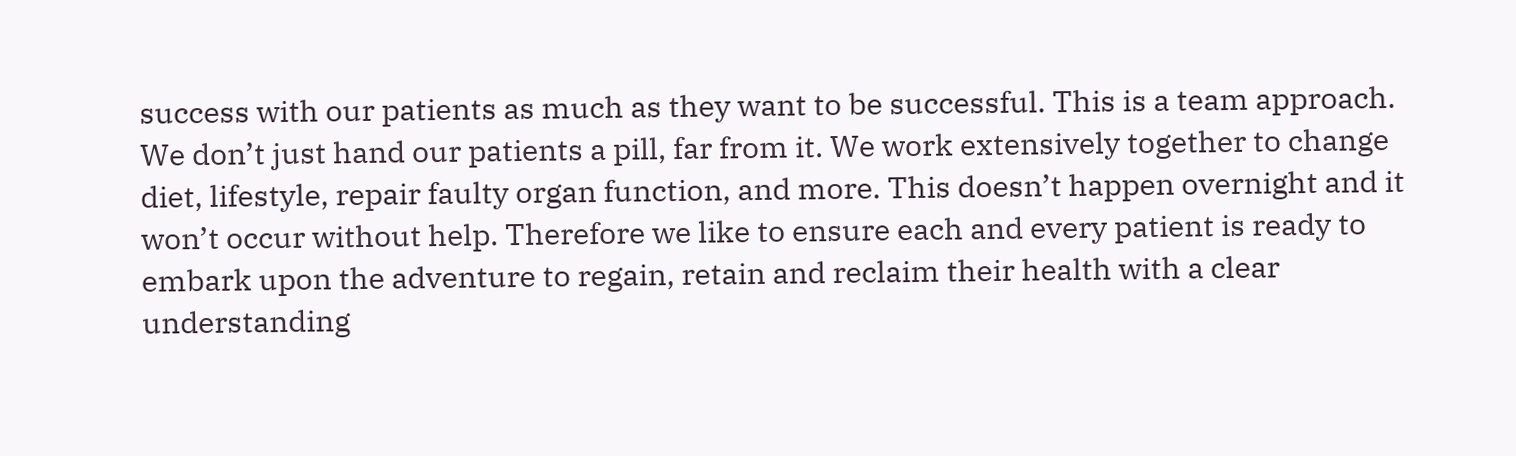success with our patients as much as they want to be successful. This is a team approach. We don’t just hand our patients a pill, far from it. We work extensively together to change diet, lifestyle, repair faulty organ function, and more. This doesn’t happen overnight and it won’t occur without help. Therefore we like to ensure each and every patient is ready to embark upon the adventure to regain, retain and reclaim their health with a clear understanding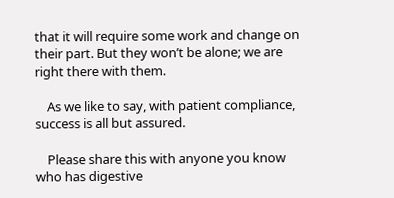that it will require some work and change on their part. But they won’t be alone; we are right there with them.

    As we like to say, with patient compliance, success is all but assured.

    Please share this with anyone you know who has digestive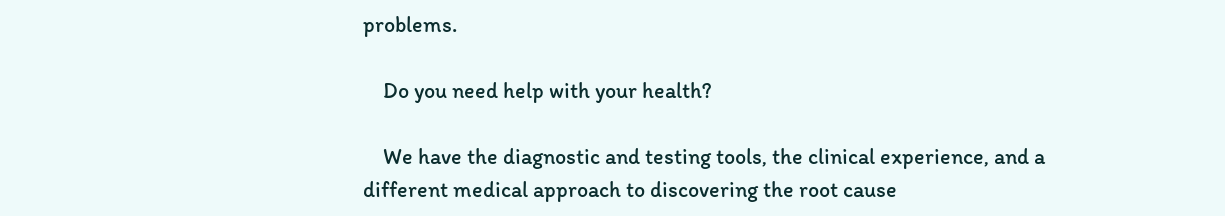problems.

    Do you need help with your health?

    We have the diagnostic and testing tools, the clinical experience, and a different medical approach to discovering the root cause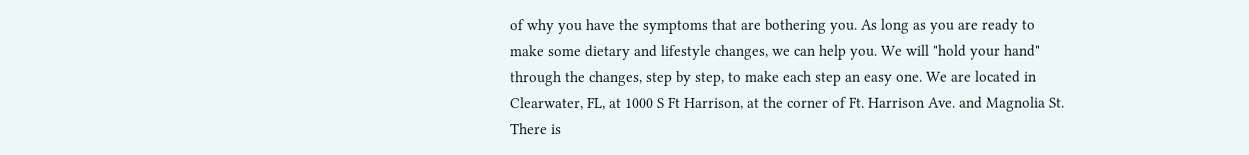of why you have the symptoms that are bothering you. As long as you are ready to make some dietary and lifestyle changes, we can help you. We will "hold your hand" through the changes, step by step, to make each step an easy one. We are located in Clearwater, FL, at 1000 S Ft Harrison, at the corner of Ft. Harrison Ave. and Magnolia St. There is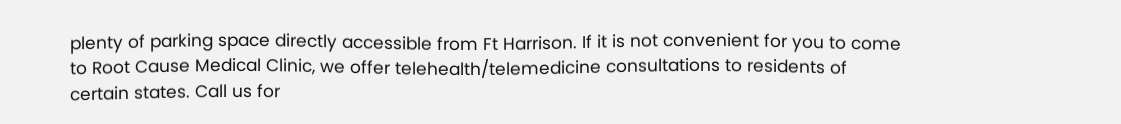plenty of parking space directly accessible from Ft Harrison. If it is not convenient for you to come to Root Cause Medical Clinic, we offer telehealth/telemedicine consultations to residents of certain states. Call us for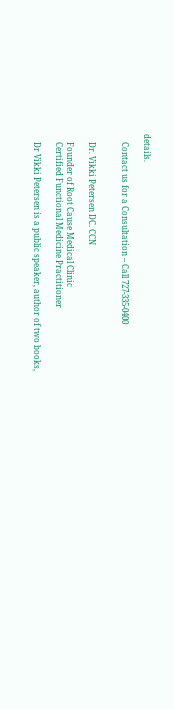details.

    Contact us for a Consultation – Call 727-335-0400


    Dr. Vikki Petersen DC. CCN

    Founder of Root Cause Medical Clinic
    Certified Functional Medicine Practitioner

    Dr Vikki Petersen is a public speaker, author of two books,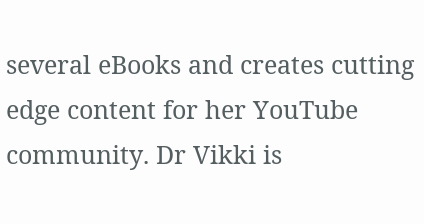several eBooks and creates cutting edge content for her YouTube community. Dr Vikki is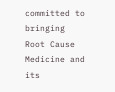committed to bringing Root Cause Medicine and its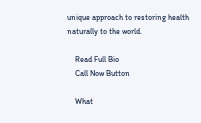unique approach to restoring health naturally to the world.

    Read Full Bio
    Call Now Button

    What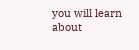you will learn about